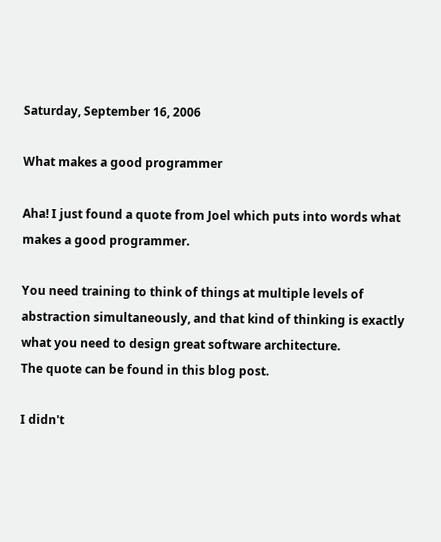Saturday, September 16, 2006

What makes a good programmer

Aha! I just found a quote from Joel which puts into words what makes a good programmer.

You need training to think of things at multiple levels of abstraction simultaneously, and that kind of thinking is exactly what you need to design great software architecture.
The quote can be found in this blog post.

I didn't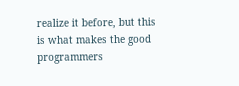realize it before, but this is what makes the good programmers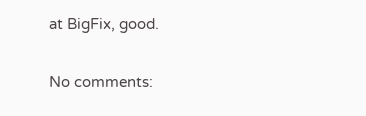at BigFix, good.

No comments: